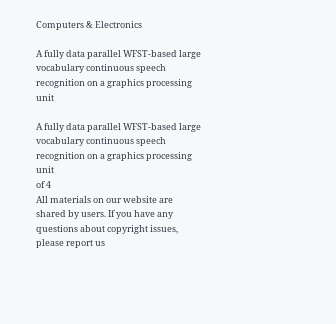Computers & Electronics

A fully data parallel WFST-based large vocabulary continuous speech recognition on a graphics processing unit

A fully data parallel WFST-based large vocabulary continuous speech recognition on a graphics processing unit
of 4
All materials on our website are shared by users. If you have any questions about copyright issues, please report us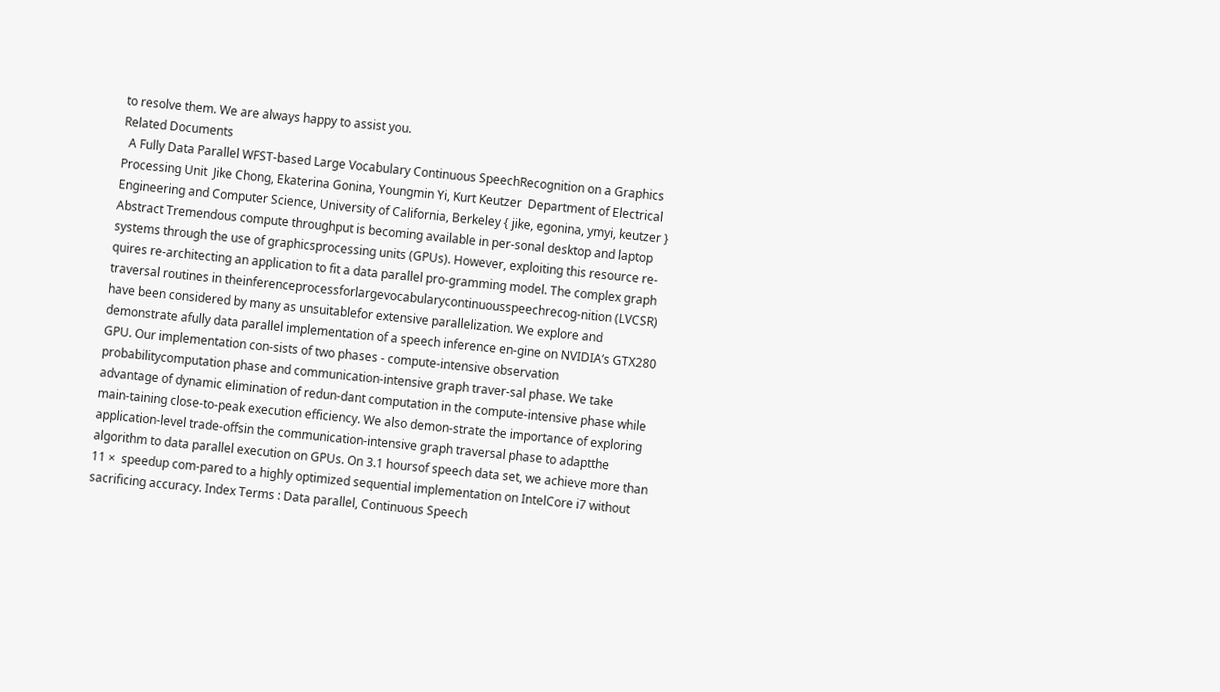to resolve them. We are always happy to assist you.
Related Documents
  A Fully Data Parallel WFST-based Large Vocabulary Continuous SpeechRecognition on a Graphics Processing Unit  Jike Chong, Ekaterina Gonina, Youngmin Yi, Kurt Keutzer  Department of Electrical Engineering and Computer Science, University of California, Berkeley { jike, egonina, ymyi, keutzer } Abstract Tremendous compute throughput is becoming available in per-sonal desktop and laptop systems through the use of graphicsprocessing units (GPUs). However, exploiting this resource re-quires re-architecting an application to fit a data parallel pro-gramming model. The complex graph traversal routines in theinferenceprocessforlargevocabularycontinuousspeechrecog-nition (LVCSR) have been considered by many as unsuitablefor extensive parallelization. We explore and demonstrate afully data parallel implementation of a speech inference en-gine on NVIDIA’s GTX280 GPU. Our implementation con-sists of two phases - compute-intensive observation probabilitycomputation phase and communication-intensive graph traver-sal phase. We take advantage of dynamic elimination of redun-dant computation in the compute-intensive phase while main-taining close-to-peak execution efficiency. We also demon-strate the importance of exploring application-level trade-offsin the communication-intensive graph traversal phase to adaptthe algorithm to data parallel execution on GPUs. On 3.1 hoursof speech data set, we achieve more than 11 ×  speedup com-pared to a highly optimized sequential implementation on IntelCore i7 without sacrificing accuracy. Index Terms : Data parallel, Continuous Speech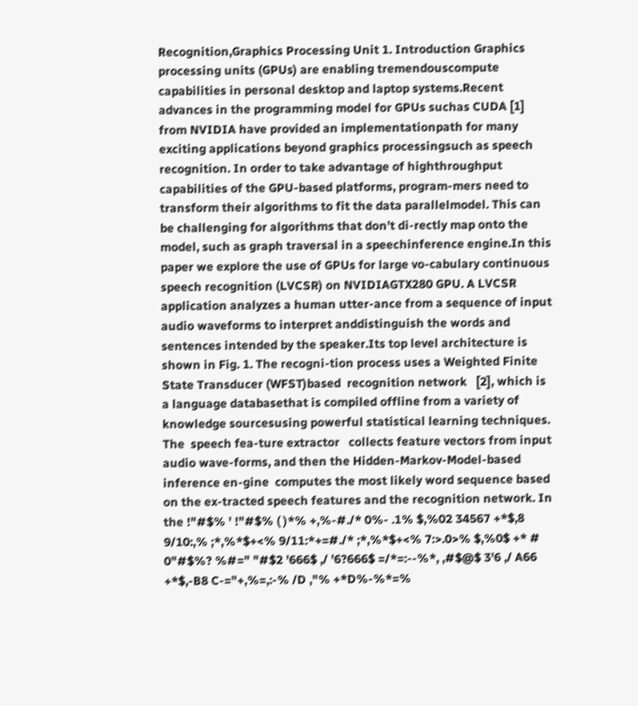Recognition,Graphics Processing Unit 1. Introduction Graphics processing units (GPUs) are enabling tremendouscompute capabilities in personal desktop and laptop systems.Recent advances in the programming model for GPUs suchas CUDA [1] from NVIDIA have provided an implementationpath for many exciting applications beyond graphics processingsuch as speech recognition. In order to take advantage of highthroughput capabilities of the GPU-based platforms, program-mers need to transform their algorithms to fit the data parallelmodel. This can be challenging for algorithms that don’t di-rectly map onto the model, such as graph traversal in a speechinference engine.In this paper we explore the use of GPUs for large vo-cabulary continuous speech recognition (LVCSR) on NVIDIAGTX280 GPU. A LVCSR application analyzes a human utter-ance from a sequence of input audio waveforms to interpret anddistinguish the words and sentences intended by the speaker.Its top level architecture is shown in Fig. 1. The recogni-tion process uses a Weighted Finite State Transducer (WFST)based  recognition network   [2], which is a language databasethat is compiled offline from a variety of knowledge sourcesusing powerful statistical learning techniques. The  speech fea-ture extractor   collects feature vectors from input audio wave-forms, and then the Hidden-Markov-Model-based  inference en-gine  computes the most likely word sequence based on the ex-tracted speech features and the recognition network. In the !"#$% ' !"#$% ( )*% +,%-#./* 0%- .1% $,%02 34567 +*$,8   9/10:,% ;*,%*$+<% 9/11:*+=#./* ;*,%*$+<% 7:>.0>% $,%0$ +* # 0"#$%? %#=" "#$2 '666$ ,/ '6?666$ =/*=:--%*, ,#$@$ 3'6 ,/ A66 +*$,-B8 C-="+,%=,:-% /D ,"% +*D%-%*=%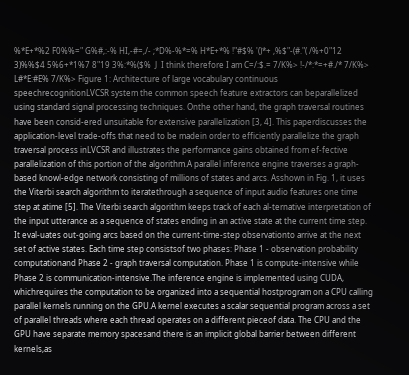%*E+*%2 F0%%=" G%#,:-% HI,-#=,/- ;*D%-%*=% H*E+*% !"#$% '()*+ ,%$"-(#."( /%+0"12 3)%%$4 5%6+*1%7 8"19 3%:*%($%  J  I think therefore I am C=/:$.= 7/K%> !-/*:*=+#./* 7/K%> L#*E:#E% 7/K%> Figure 1: Architecture of large vocabulary continuous speechrecognitionLVCSR system the common speech feature extractors can beparallelized using standard signal processing techniques. Onthe other hand, the graph traversal routines have been consid-ered unsuitable for extensive parallelization [3, 4]. This paperdiscusses the application-level trade-offs that need to be madein order to efficiently parallelize the graph traversal process inLVCSR and illustrates the performance gains obtained from ef-fective parallelization of this portion of the algorithm.A parallel inference engine traverses a graph-based knowl-edge network consisting of millions of states and arcs. Asshown in Fig. 1, it uses the Viterbi search algorithm to iteratethrough a sequence of input audio features one time step at atime [5]. The Viterbi search algorithm keeps track of each al-ternative interpretation of the input utterance as a sequence of states ending in an active state at the current time step. It eval-uates out-going arcs based on the current-time-step observationto arrive at the next set of active states. Each time step consistsof two phases: Phase 1 - observation probability computationand Phase 2 - graph traversal computation. Phase 1 is compute-intensive while Phase 2 is communication-intensive.The inference engine is implemented using CUDA, whichrequires the computation to be organized into a sequential hostprogram on a CPU calling parallel kernels running on the GPU.A kernel executes a scalar sequential program across a set of parallel threads where each thread operates on a different pieceof data. The CPU and the GPU have separate memory spacesand there is an implicit global barrier between different kernels,as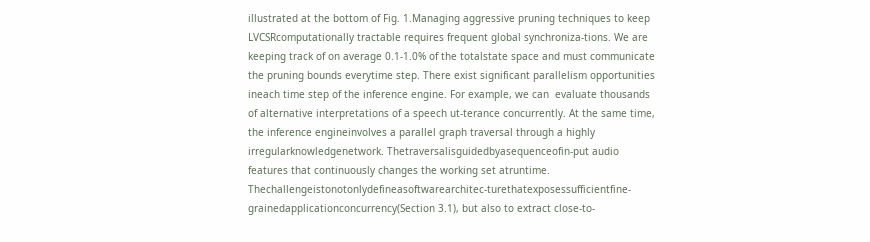illustrated at the bottom of Fig. 1.Managing aggressive pruning techniques to keep LVCSRcomputationally tractable requires frequent global synchroniza-tions. We are keeping track of on average 0.1-1.0% of the totalstate space and must communicate the pruning bounds everytime step. There exist significant parallelism opportunities ineach time step of the inference engine. For example, we can  evaluate thousands of alternative interpretations of a speech ut-terance concurrently. At the same time, the inference engineinvolves a parallel graph traversal through a highly irregularknowledgenetwork. Thetraversalisguidedbyasequenceofin-put audio features that continuously changes the working set atruntime. Thechallengeistonotonlydefineasoftwarearchitec-turethatexposessufficientfine-grainedapplicationconcurrency(Section 3.1), but also to extract close-to-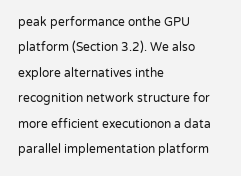peak performance onthe GPU platform (Section 3.2). We also explore alternatives inthe recognition network structure for more efficient executionon a data parallel implementation platform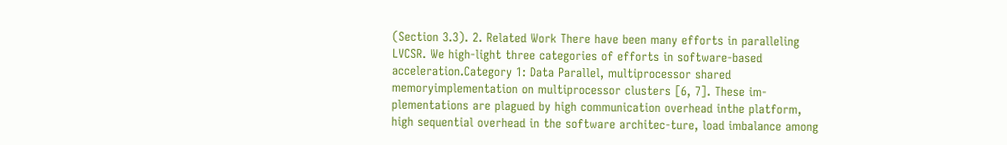(Section 3.3). 2. Related Work There have been many efforts in paralleling LVCSR. We high-light three categories of efforts in software-based acceleration.Category 1: Data Parallel, multiprocessor shared memoryimplementation on multiprocessor clusters [6, 7]. These im-plementations are plagued by high communication overhead inthe platform, high sequential overhead in the software architec-ture, load imbalance among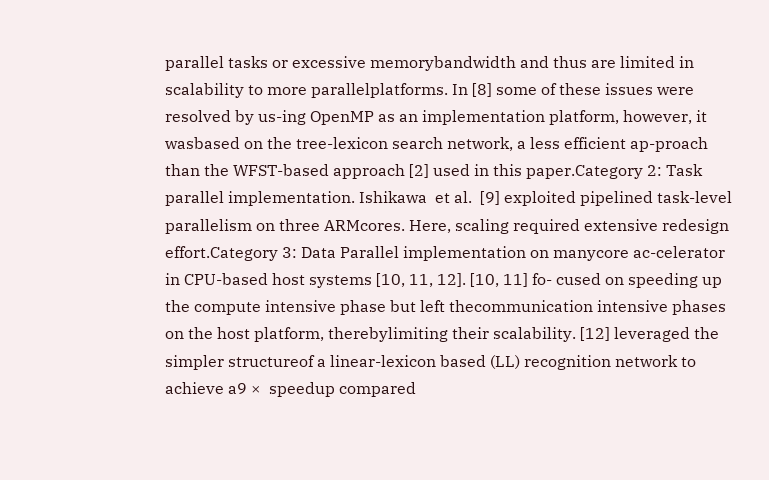parallel tasks or excessive memorybandwidth and thus are limited in scalability to more parallelplatforms. In [8] some of these issues were resolved by us-ing OpenMP as an implementation platform, however, it wasbased on the tree-lexicon search network, a less efficient ap-proach than the WFST-based approach [2] used in this paper.Category 2: Task parallel implementation. Ishikawa  et al.  [9] exploited pipelined task-level parallelism on three ARMcores. Here, scaling required extensive redesign effort.Category 3: Data Parallel implementation on manycore ac-celerator in CPU-based host systems [10, 11, 12]. [10, 11] fo- cused on speeding up the compute intensive phase but left thecommunication intensive phases on the host platform, therebylimiting their scalability. [12] leveraged the simpler structureof a linear-lexicon based (LL) recognition network to achieve a9 ×  speedup compared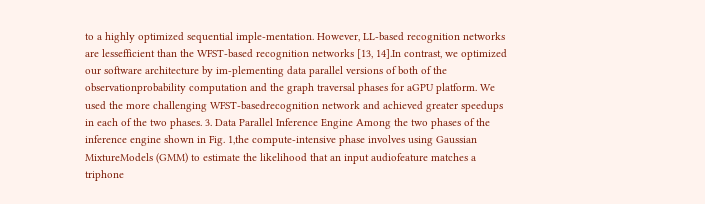to a highly optimized sequential imple-mentation. However, LL-based recognition networks are lessefficient than the WFST-based recognition networks [13, 14].In contrast, we optimized our software architecture by im-plementing data parallel versions of both of the observationprobability computation and the graph traversal phases for aGPU platform. We used the more challenging WFST-basedrecognition network and achieved greater speedups in each of the two phases. 3. Data Parallel Inference Engine Among the two phases of the inference engine shown in Fig. 1,the compute-intensive phase involves using Gaussian MixtureModels (GMM) to estimate the likelihood that an input audiofeature matches a triphone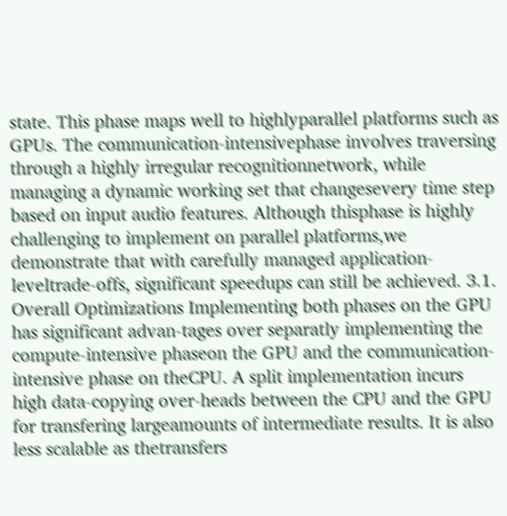state. This phase maps well to highlyparallel platforms such as GPUs. The communication-intensivephase involves traversing through a highly irregular recognitionnetwork, while managing a dynamic working set that changesevery time step based on input audio features. Although thisphase is highly challenging to implement on parallel platforms,we demonstrate that with carefully managed application-leveltrade-offs, significant speedups can still be achieved. 3.1. Overall Optimizations Implementing both phases on the GPU has significant advan-tages over separatly implementing the compute-intensive phaseon the GPU and the communication-intensive phase on theCPU. A split implementation incurs high data-copying over-heads between the CPU and the GPU for transfering largeamounts of intermediate results. It is also less scalable as thetransfers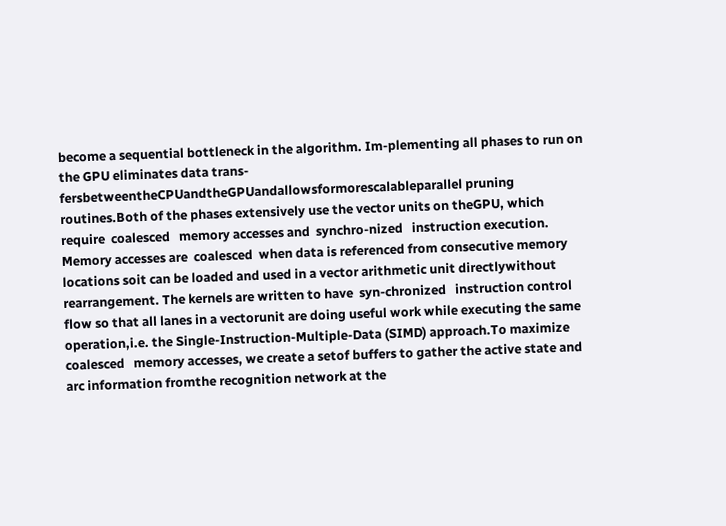become a sequential bottleneck in the algorithm. Im-plementing all phases to run on the GPU eliminates data trans-fersbetweentheCPUandtheGPUandallowsformorescalableparallel pruning routines.Both of the phases extensively use the vector units on theGPU, which require  coalesced   memory accesses and  synchro-nized   instruction execution. Memory accesses are  coalesced  when data is referenced from consecutive memory locations soit can be loaded and used in a vector arithmetic unit directlywithout rearrangement. The kernels are written to have  syn-chronized   instruction control flow so that all lanes in a vectorunit are doing useful work while executing the same operation,i.e. the Single-Instruction-Multiple-Data (SIMD) approach.To maximize  coalesced   memory accesses, we create a setof buffers to gather the active state and arc information fromthe recognition network at the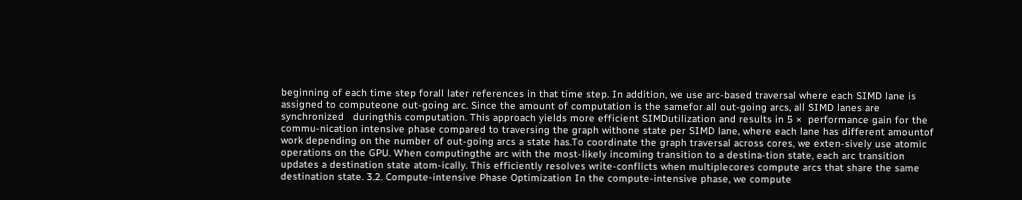beginning of each time step forall later references in that time step. In addition, we use arc-based traversal where each SIMD lane is assigned to computeone out-going arc. Since the amount of computation is the samefor all out-going arcs, all SIMD lanes are  synchronized   duringthis computation. This approach yields more efficient SIMDutilization and results in 5 ×  performance gain for the commu-nication intensive phase compared to traversing the graph withone state per SIMD lane, where each lane has different amountof work depending on the number of out-going arcs a state has.To coordinate the graph traversal across cores, we exten-sively use atomic operations on the GPU. When computingthe arc with the most-likely incoming transition to a destina-tion state, each arc transition updates a destination state atom-ically. This efficiently resolves write-conflicts when multiplecores compute arcs that share the same destination state. 3.2. Compute-intensive Phase Optimization In the compute-intensive phase, we compute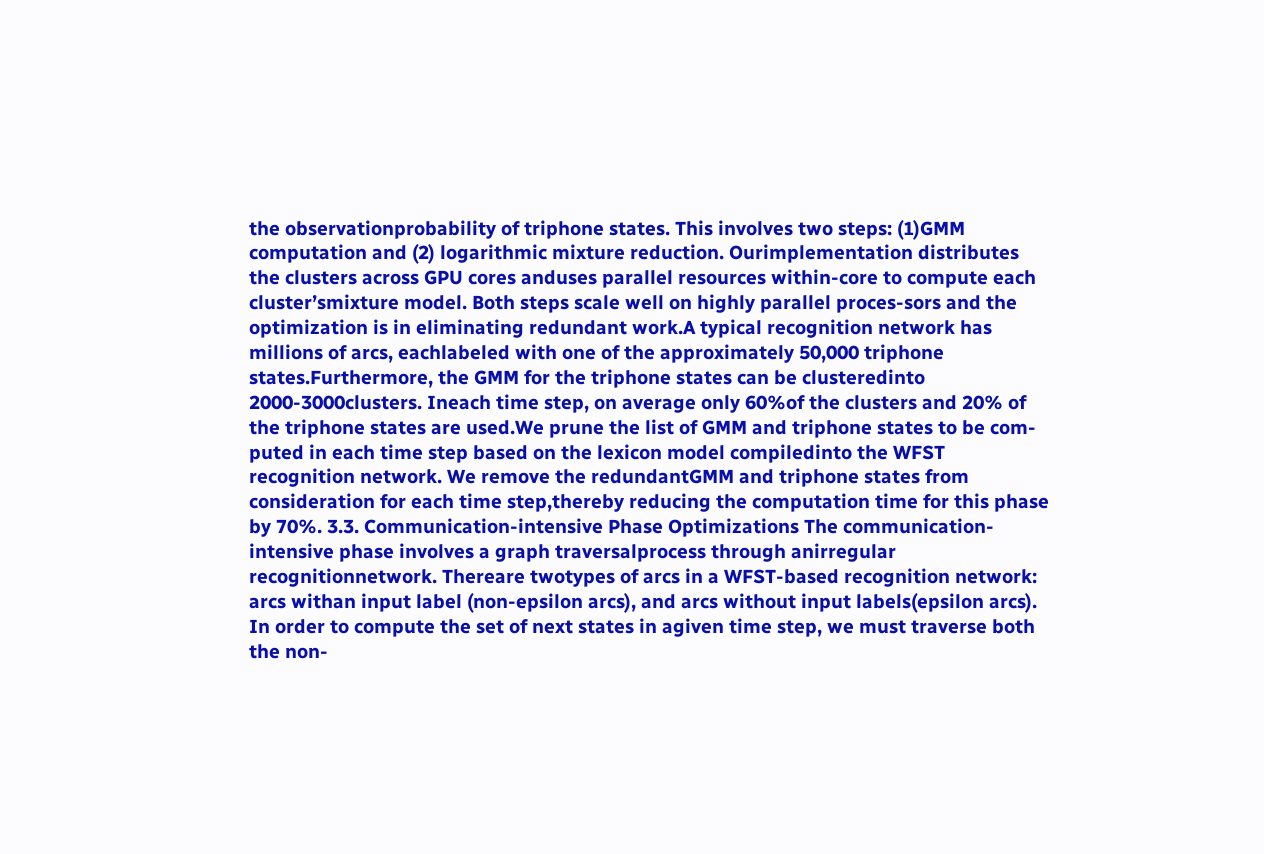the observationprobability of triphone states. This involves two steps: (1)GMM computation and (2) logarithmic mixture reduction. Ourimplementation distributes the clusters across GPU cores anduses parallel resources within-core to compute each cluster’smixture model. Both steps scale well on highly parallel proces-sors and the optimization is in eliminating redundant work.A typical recognition network has millions of arcs, eachlabeled with one of the approximately 50,000 triphone states.Furthermore, the GMM for the triphone states can be clusteredinto 2000-3000clusters. Ineach time step, on average only 60%of the clusters and 20% of the triphone states are used.We prune the list of GMM and triphone states to be com-puted in each time step based on the lexicon model compiledinto the WFST recognition network. We remove the redundantGMM and triphone states from consideration for each time step,thereby reducing the computation time for this phase by 70%. 3.3. Communication-intensive Phase Optimizations The communication-intensive phase involves a graph traversalprocess through anirregular recognitionnetwork. Thereare twotypes of arcs in a WFST-based recognition network: arcs withan input label (non-epsilon arcs), and arcs without input labels(epsilon arcs). In order to compute the set of next states in agiven time step, we must traverse both the non-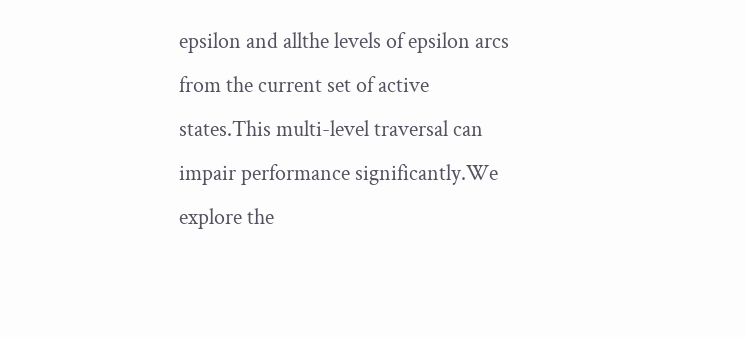epsilon and allthe levels of epsilon arcs from the current set of active states.This multi-level traversal can impair performance significantly.We explore the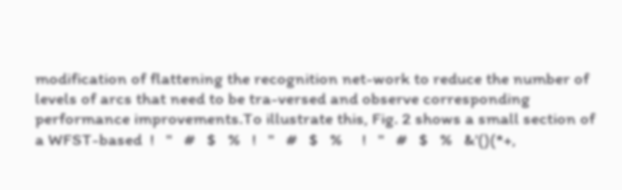modification of flattening the recognition net-work to reduce the number of levels of arcs that need to be tra-versed and observe corresponding performance improvements.To illustrate this, Fig. 2 shows a small section of a WFST-based  !   "   #   $   %   !   "   #   $   %     !   "   #   $   %   &'()(*+,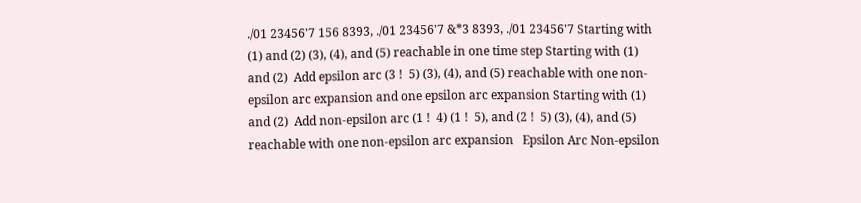./01 23456'7 156 8393, ./01 23456'7 &*3 8393, ./01 23456'7 Starting with (1) and (2) (3), (4), and (5) reachable in one time step Starting with (1) and (2)  Add epsilon arc (3 !  5) (3), (4), and (5) reachable with one non-epsilon arc expansion and one epsilon arc expansion Starting with (1) and (2)  Add non-epsilon arc (1 !  4) (1 !  5), and (2 !  5) (3), (4), and (5) reachable with one non-epsilon arc expansion   Epsilon Arc Non-epsilon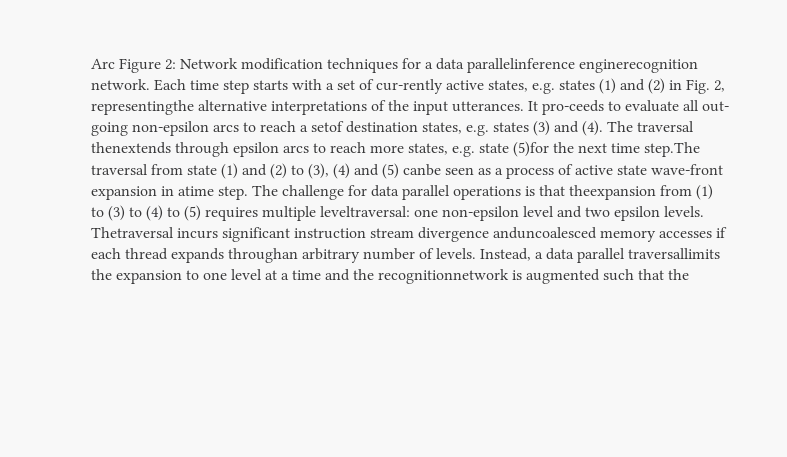Arc Figure 2: Network modification techniques for a data parallelinference enginerecognition network. Each time step starts with a set of cur-rently active states, e.g. states (1) and (2) in Fig. 2, representingthe alternative interpretations of the input utterances. It pro-ceeds to evaluate all out-going non-epsilon arcs to reach a setof destination states, e.g. states (3) and (4). The traversal thenextends through epsilon arcs to reach more states, e.g. state (5)for the next time step.The traversal from state (1) and (2) to (3), (4) and (5) canbe seen as a process of active state wave-front expansion in atime step. The challenge for data parallel operations is that theexpansion from (1) to (3) to (4) to (5) requires multiple leveltraversal: one non-epsilon level and two epsilon levels. Thetraversal incurs significant instruction stream divergence anduncoalesced memory accesses if each thread expands throughan arbitrary number of levels. Instead, a data parallel traversallimits the expansion to one level at a time and the recognitionnetwork is augmented such that the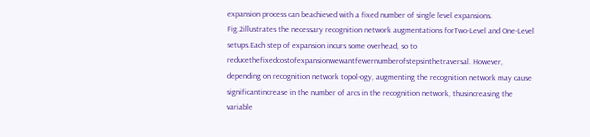expansion process can beachieved with a fixed number of single level expansions. Fig.2illustrates the necessary recognition network augmentations forTwo-Level and One-Level setups.Each step of expansion incurs some overhead, so to reducethefixedcostofexpansionwewantfewernumberofstepsinthetraversal. However, depending on recognition network topol-ogy, augmenting the recognition network may cause significantincrease in the number of arcs in the recognition network, thusincreasing the variable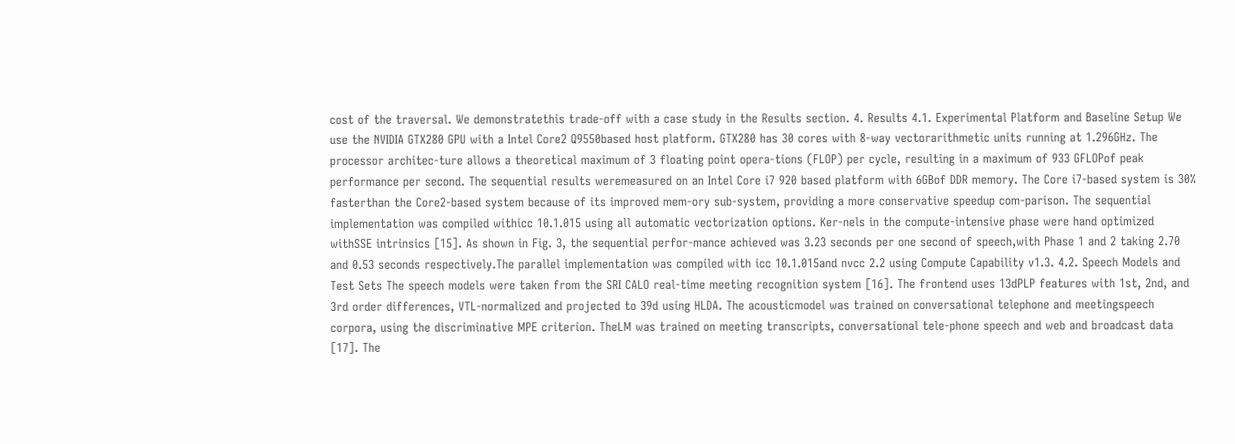cost of the traversal. We demonstratethis trade-off with a case study in the Results section. 4. Results 4.1. Experimental Platform and Baseline Setup We use the NVIDIA GTX280 GPU with a Intel Core2 Q9550based host platform. GTX280 has 30 cores with 8-way vectorarithmetic units running at 1.296GHz. The processor architec-ture allows a theoretical maximum of 3 floating point opera-tions (FLOP) per cycle, resulting in a maximum of 933 GFLOPof peak performance per second. The sequential results weremeasured on an Intel Core i7 920 based platform with 6GBof DDR memory. The Core i7-based system is 30% fasterthan the Core2-based system because of its improved mem-ory sub-system, providing a more conservative speedup com-parison. The sequential implementation was compiled withicc 10.1.015 using all automatic vectorization options. Ker-nels in the compute-intensive phase were hand optimized withSSE intrinsics [15]. As shown in Fig. 3, the sequential perfor-mance achieved was 3.23 seconds per one second of speech,with Phase 1 and 2 taking 2.70 and 0.53 seconds respectively.The parallel implementation was compiled with icc 10.1.015and nvcc 2.2 using Compute Capability v1.3. 4.2. Speech Models and Test Sets The speech models were taken from the SRI CALO real-time meeting recognition system [16]. The frontend uses 13dPLP features with 1st, 2nd, and 3rd order differences, VTL-normalized and projected to 39d using HLDA. The acousticmodel was trained on conversational telephone and meetingspeech corpora, using the discriminative MPE criterion. TheLM was trained on meeting transcripts, conversational tele-phone speech and web and broadcast data [17]. The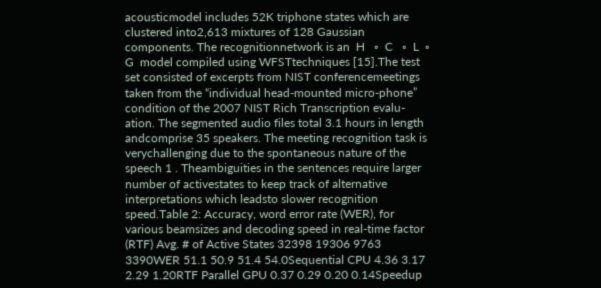acousticmodel includes 52K triphone states which are clustered into2,613 mixtures of 128 Gaussian components. The recognitionnetwork is an  H   ◦  C   ◦  L  ◦  G  model compiled using WFSTtechniques [15].The test set consisted of excerpts from NIST conferencemeetings taken from the “individual head-mounted micro-phone” condition of the 2007 NIST Rich Transcription evalu-ation. The segmented audio files total 3.1 hours in length andcomprise 35 speakers. The meeting recognition task is verychallenging due to the spontaneous nature of the speech 1 . Theambiguities in the sentences require larger number of activestates to keep track of alternative interpretations which leadsto slower recognition speed.Table 2: Accuracy, word error rate (WER), for various beamsizes and decoding speed in real-time factor (RTF) Avg. # of Active States 32398 19306 9763 3390WER 51.1 50.9 51.4 54.0Sequential CPU 4.36 3.17 2.29 1.20RTF Parallel GPU 0.37 0.29 0.20 0.14Speedup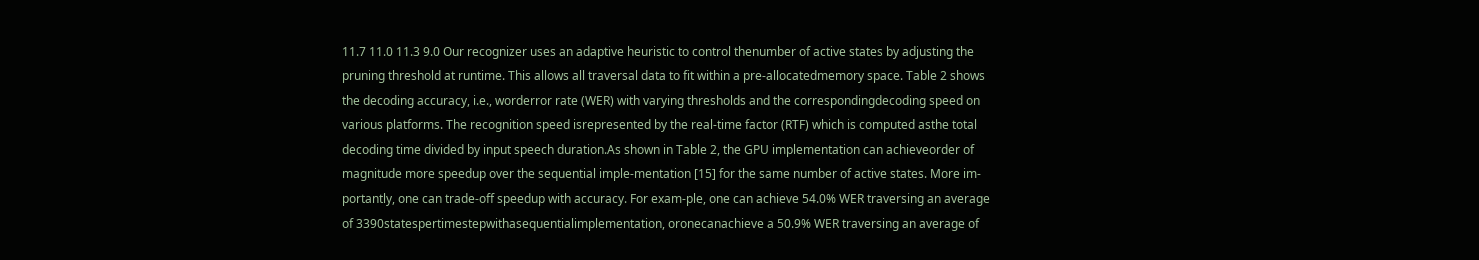11.7 11.0 11.3 9.0 Our recognizer uses an adaptive heuristic to control thenumber of active states by adjusting the pruning threshold at runtime. This allows all traversal data to fit within a pre-allocatedmemory space. Table 2 shows the decoding accuracy, i.e., worderror rate (WER) with varying thresholds and the correspondingdecoding speed on various platforms. The recognition speed isrepresented by the real-time factor (RTF) which is computed asthe total decoding time divided by input speech duration.As shown in Table 2, the GPU implementation can achieveorder of magnitude more speedup over the sequential imple-mentation [15] for the same number of active states. More im-portantly, one can trade-off speedup with accuracy. For exam-ple, one can achieve 54.0% WER traversing an average of 3390statespertimestepwithasequentialimplementation, oronecanachieve a 50.9% WER traversing an average of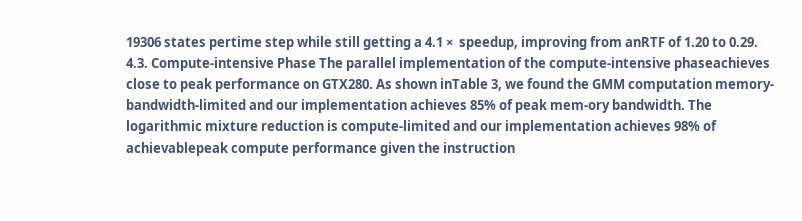19306 states pertime step while still getting a 4.1 ×  speedup, improving from anRTF of 1.20 to 0.29. 4.3. Compute-intensive Phase The parallel implementation of the compute-intensive phaseachieves close to peak performance on GTX280. As shown inTable 3, we found the GMM computation memory-bandwidth-limited and our implementation achieves 85% of peak mem-ory bandwidth. The logarithmic mixture reduction is compute-limited and our implementation achieves 98% of achievablepeak compute performance given the instruction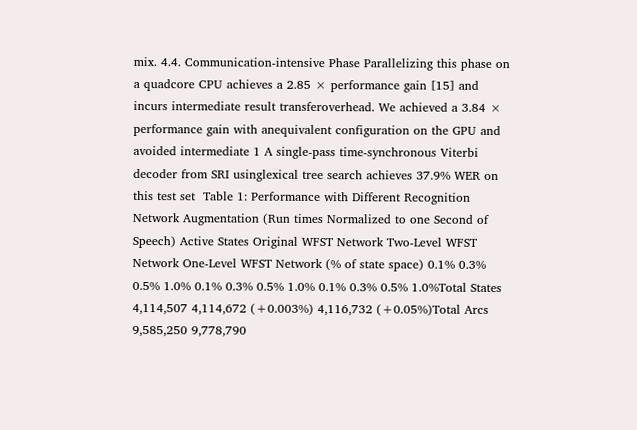mix. 4.4. Communication-intensive Phase Parallelizing this phase on a quadcore CPU achieves a 2.85 × performance gain [15] and incurs intermediate result transferoverhead. We achieved a 3.84 ×  performance gain with anequivalent configuration on the GPU and avoided intermediate 1 A single-pass time-synchronous Viterbi decoder from SRI usinglexical tree search achieves 37.9% WER on this test set  Table 1: Performance with Different Recognition Network Augmentation (Run times Normalized to one Second of Speech) Active States Original WFST Network Two-Level WFST Network One-Level WFST Network (% of state space) 0.1% 0.3% 0.5% 1.0% 0.1% 0.3% 0.5% 1.0% 0.1% 0.3% 0.5% 1.0%Total States 4,114,507 4,114,672 (+0.003%) 4,116,732 (+0.05%)Total Arcs 9,585,250 9,778,790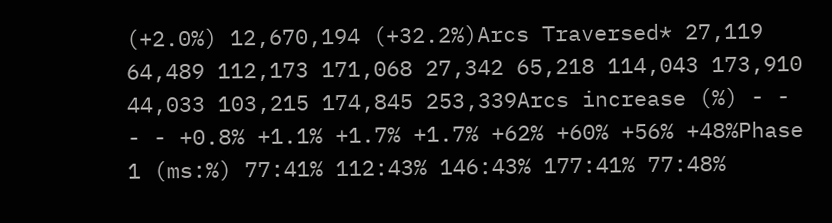(+2.0%) 12,670,194 (+32.2%)Arcs Traversed* 27,119 64,489 112,173 171,068 27,342 65,218 114,043 173,910 44,033 103,215 174,845 253,339Arcs increase (%) - - - - +0.8% +1.1% +1.7% +1.7% +62% +60% +56% +48%Phase 1 (ms:%) 77:41% 112:43% 146:43% 177:41% 77:48%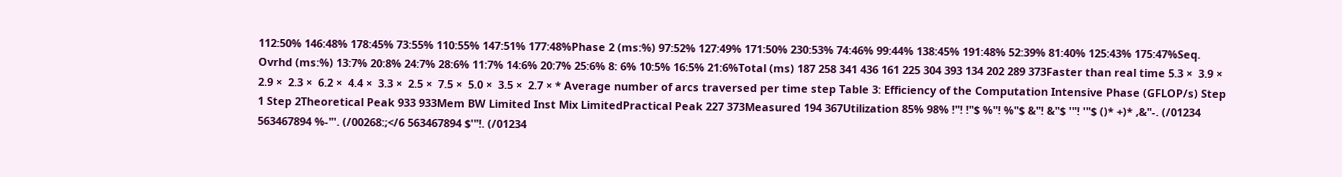112:50% 146:48% 178:45% 73:55% 110:55% 147:51% 177:48%Phase 2 (ms:%) 97:52% 127:49% 171:50% 230:53% 74:46% 99:44% 138:45% 191:48% 52:39% 81:40% 125:43% 175:47%Seq. Ovrhd (ms:%) 13:7% 20:8% 24:7% 28:6% 11:7% 14:6% 20:7% 25:6% 8: 6% 10:5% 16:5% 21:6%Total (ms) 187 258 341 436 161 225 304 393 134 202 289 373Faster than real time 5.3 ×  3.9 ×  2.9 ×  2.3 ×  6.2 ×  4.4 ×  3.3 ×  2.5 ×  7.5 ×  5.0 ×  3.5 ×  2.7 × * Average number of arcs traversed per time step Table 3: Efficiency of the Computation Intensive Phase (GFLOP/s) Step 1 Step 2Theoretical Peak 933 933Mem BW Limited Inst Mix LimitedPractical Peak 227 373Measured 194 367Utilization 85% 98% !"! !"$ %"! %"$ &"! &"$ '"! '"$ ()* +)* ,&"-. (/01234 563467894 %-"'. (/00268:;</6 563467894 $'"!. (/01234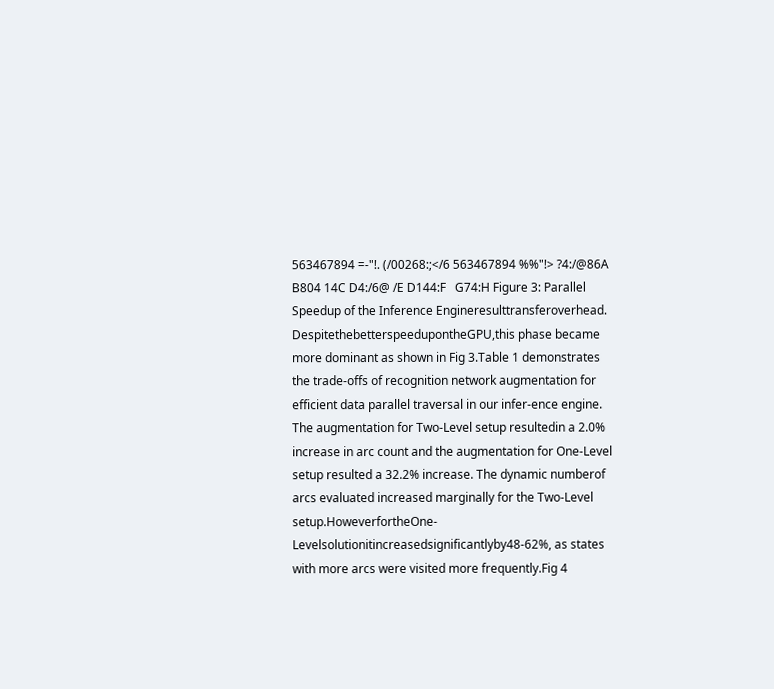563467894 =-"!. (/00268:;</6 563467894 %%"!> ?4:/@86A B804 14C D4:/6@ /E D144:F   G74:H Figure 3: Parallel Speedup of the Inference Engineresulttransferoverhead. DespitethebetterspeedupontheGPU,this phase became more dominant as shown in Fig 3.Table 1 demonstrates the trade-offs of recognition network augmentation for efficient data parallel traversal in our infer-ence engine. The augmentation for Two-Level setup resultedin a 2.0% increase in arc count and the augmentation for One-Level setup resulted a 32.2% increase. The dynamic numberof arcs evaluated increased marginally for the Two-Level setup.HoweverfortheOne-Levelsolutionitincreasedsignificantlyby48-62%, as states with more arcs were visited more frequently.Fig 4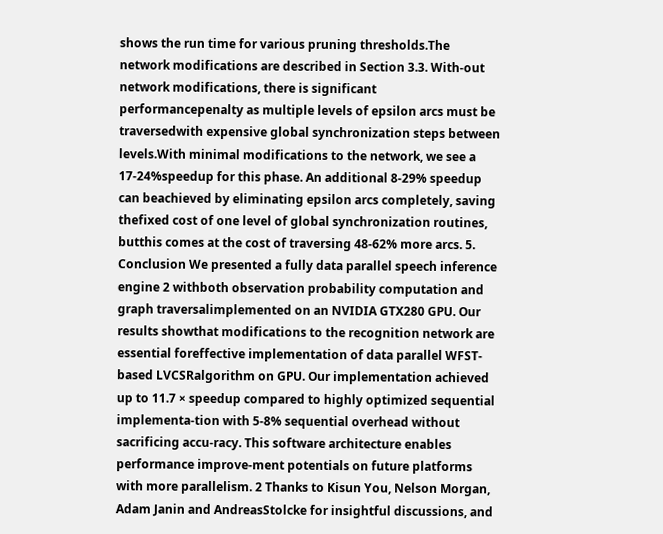shows the run time for various pruning thresholds.The network modifications are described in Section 3.3. With-out network modifications, there is significant performancepenalty as multiple levels of epsilon arcs must be traversedwith expensive global synchronization steps between levels.With minimal modifications to the network, we see a 17-24%speedup for this phase. An additional 8-29% speedup can beachieved by eliminating epsilon arcs completely, saving thefixed cost of one level of global synchronization routines, butthis comes at the cost of traversing 48-62% more arcs. 5. Conclusion We presented a fully data parallel speech inference engine 2 withboth observation probability computation and graph traversalimplemented on an NVIDIA GTX280 GPU. Our results showthat modifications to the recognition network are essential foreffective implementation of data parallel WFST-based LVCSRalgorithm on GPU. Our implementation achieved up to 11.7 × speedup compared to highly optimized sequential implementa-tion with 5-8% sequential overhead without sacrificing accu-racy. This software architecture enables performance improve-ment potentials on future platforms with more parallelism. 2 Thanks to Kisun You, Nelson Morgan, Adam Janin and AndreasStolcke for insightful discussions, and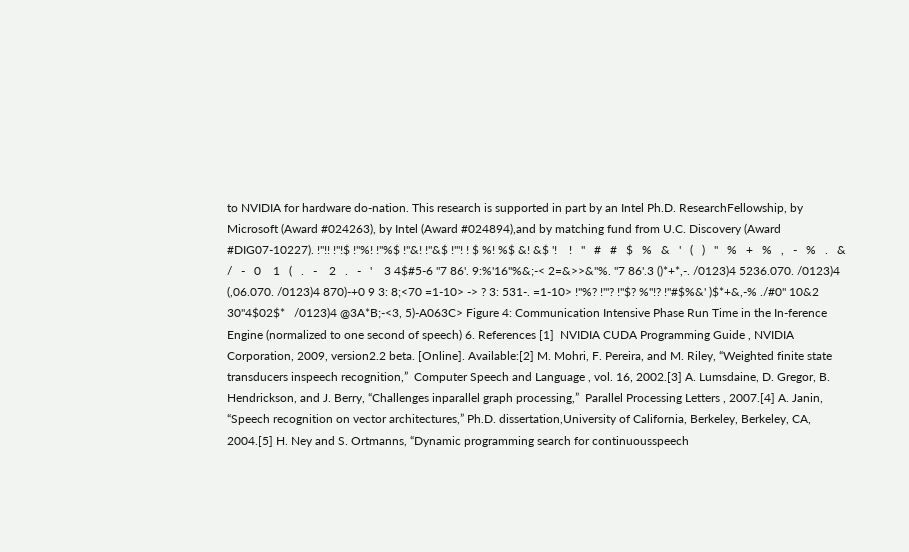to NVIDIA for hardware do-nation. This research is supported in part by an Intel Ph.D. ResearchFellowship, by Microsoft (Award #024263), by Intel (Award #024894),and by matching fund from U.C. Discovery (Award #DIG07-10227). !"!! !"!$ !"%! !"%$ !"&! !"&$ !"'! ! $ %! %$ &! &$ '!    !   "   #   #   $   %   &   '   (   )   "   %   +   %   ,   -   %   .   &   /   -   0    1   (   .   -    2   .   -   '    3 4$#5-6 "7 86'. 9:%'16"%&;-< 2=&>>&"%. "7 86'.3 ()*+*,-. /0123)4 5236.070. /0123)4 (,06.070. /0123)4 870)-+0 9 3: 8;<70 =1-10> -> ? 3: 531-. =1-10> !"%? !"'? !"$? %"!? !"#$%&' )$*+&,-% ./#0" 10&2 30"4$02$*   /0123)4 @3A*B;-<3, 5)-A063C> Figure 4: Communication Intensive Phase Run Time in the In-ference Engine (normalized to one second of speech) 6. References [1]  NVIDIA CUDA Programming Guide , NVIDIA Corporation, 2009, version2.2 beta. [Online]. Available:[2] M. Mohri, F. Pereira, and M. Riley, “Weighted finite state transducers inspeech recognition,”  Computer Speech and Language , vol. 16, 2002.[3] A. Lumsdaine, D. Gregor, B. Hendrickson, and J. Berry, “Challenges inparallel graph processing,”  Parallel Processing Letters , 2007.[4] A. Janin, “Speech recognition on vector architectures,” Ph.D. dissertation,University of California, Berkeley, Berkeley, CA, 2004.[5] H. Ney and S. Ortmanns, “Dynamic programming search for continuousspeech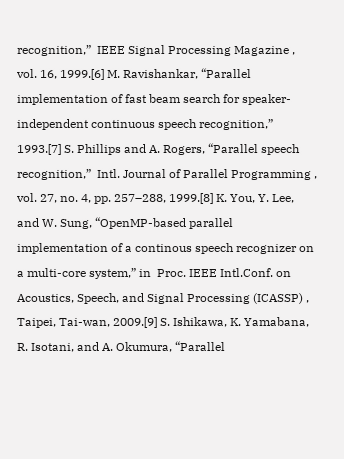recognition,”  IEEE Signal Processing Magazine , vol. 16, 1999.[6] M. Ravishankar, “Parallel implementation of fast beam search for speaker-independent continuous speech recognition,” 1993.[7] S. Phillips and A. Rogers, “Parallel speech recognition,”  Intl. Journal of Parallel Programming , vol. 27, no. 4, pp. 257–288, 1999.[8] K. You, Y. Lee, and W. Sung, “OpenMP-based parallel implementation of a continous speech recognizer on a multi-core system,” in  Proc. IEEE Intl.Conf. on Acoustics, Speech, and Signal Processing (ICASSP) , Taipei, Tai-wan, 2009.[9] S. Ishikawa, K. Yamabana, R. Isotani, and A. Okumura, “Parallel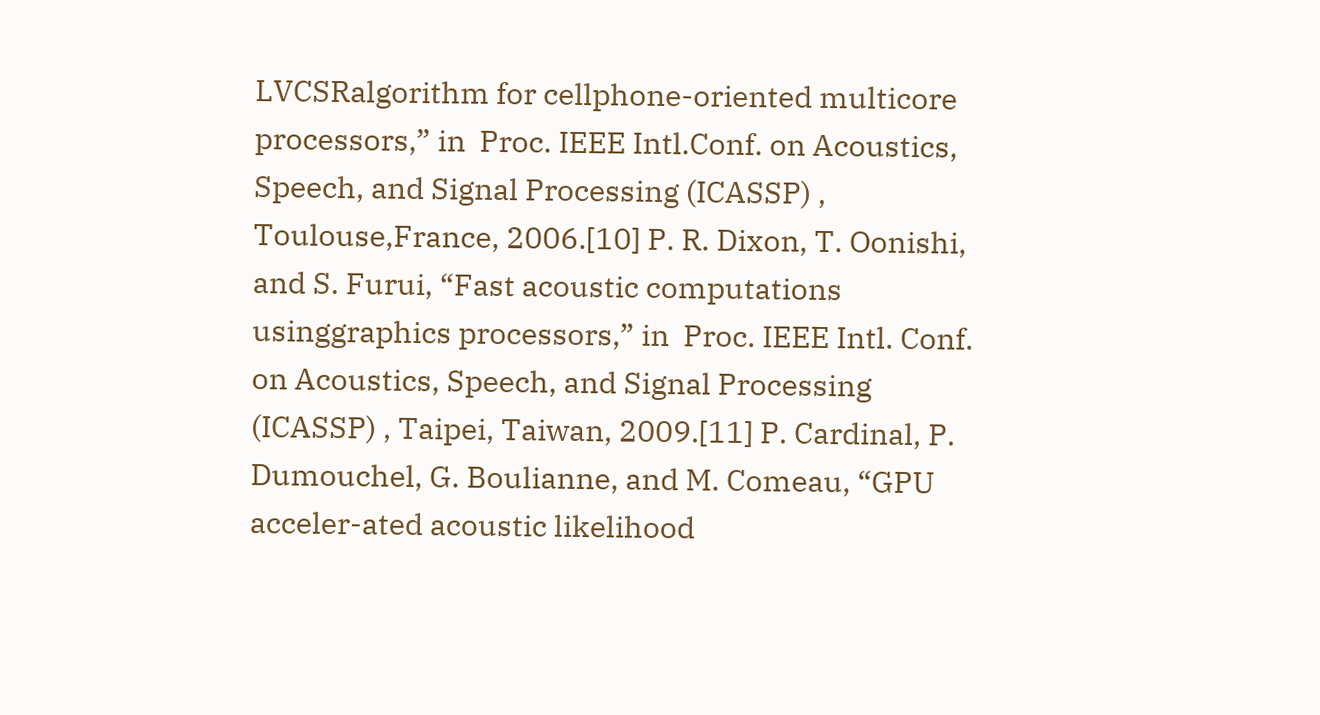LVCSRalgorithm for cellphone-oriented multicore processors,” in  Proc. IEEE Intl.Conf. on Acoustics, Speech, and Signal Processing (ICASSP) , Toulouse,France, 2006.[10] P. R. Dixon, T. Oonishi, and S. Furui, “Fast acoustic computations usinggraphics processors,” in  Proc. IEEE Intl. Conf. on Acoustics, Speech, and Signal Processing (ICASSP) , Taipei, Taiwan, 2009.[11] P. Cardinal, P. Dumouchel, G. Boulianne, and M. Comeau, “GPU acceler-ated acoustic likelihood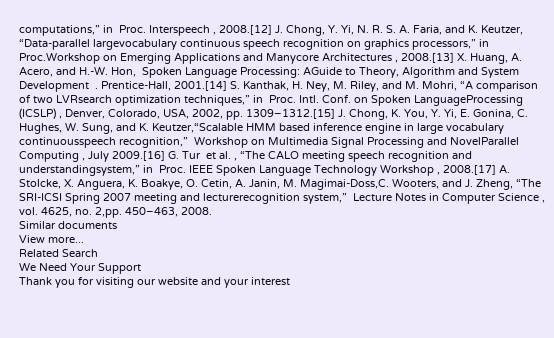computations,” in  Proc. Interspeech , 2008.[12] J. Chong, Y. Yi, N. R. S. A. Faria, and K. Keutzer, “Data-parallel largevocabulary continuous speech recognition on graphics processors,” in  Proc.Workshop on Emerging Applications and Manycore Architectures , 2008.[13] X. Huang, A. Acero, and H.-W. Hon,  Spoken Language Processing: AGuide to Theory, Algorithm and System Development  . Prentice-Hall, 2001.[14] S. Kanthak, H. Ney, M. Riley, and M. Mohri, “A comparison of two LVRsearch optimization techniques,” in  Proc. Intl. Conf. on Spoken LanguageProcessing (ICSLP) , Denver, Colorado, USA, 2002, pp. 1309–1312.[15] J. Chong, K. You, Y. Yi, E. Gonina, C. Hughes, W. Sung, and K. Keutzer,“Scalable HMM based inference engine in large vocabulary continuousspeech recognition,”  Workshop on Multimedia Signal Processing and NovelParallel Computing , July 2009.[16] G. Tur  et al. , “The CALO meeting speech recognition and understandingsystem,” in  Proc. IEEE Spoken Language Technology Workshop , 2008.[17] A. Stolcke, X. Anguera, K. Boakye, O. Cetin, A. Janin, M. Magimai-Doss,C. Wooters, and J. Zheng, “The SRI-ICSI Spring 2007 meeting and lecturerecognition system,”  Lecture Notes in Computer Science , vol. 4625, no. 2,pp. 450–463, 2008.
Similar documents
View more...
Related Search
We Need Your Support
Thank you for visiting our website and your interest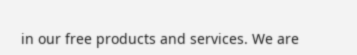in our free products and services. We are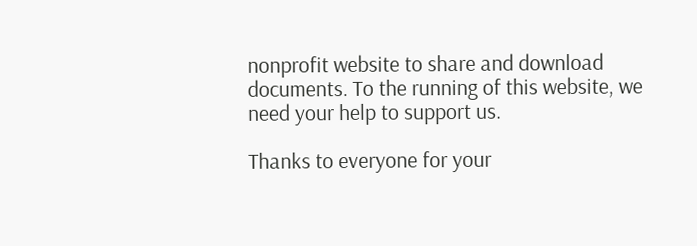nonprofit website to share and download documents. To the running of this website, we need your help to support us.

Thanks to everyone for your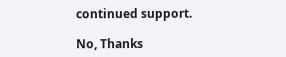continued support.

No, Thanks